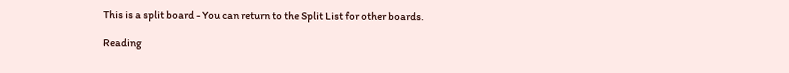This is a split board - You can return to the Split List for other boards.

Reading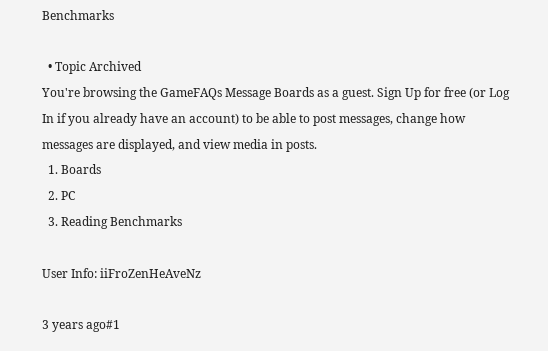Benchmarks

  • Topic Archived
You're browsing the GameFAQs Message Boards as a guest. Sign Up for free (or Log In if you already have an account) to be able to post messages, change how messages are displayed, and view media in posts.
  1. Boards
  2. PC
  3. Reading Benchmarks

User Info: iiFroZenHeAveNz

3 years ago#1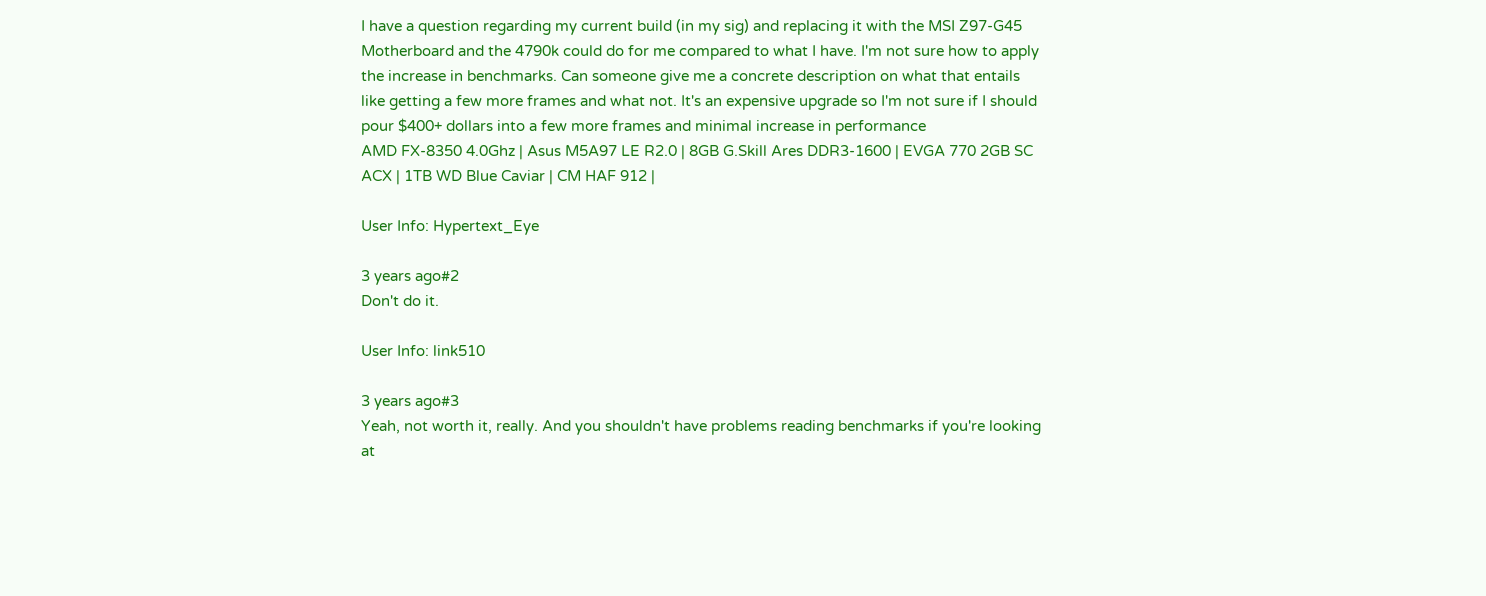I have a question regarding my current build (in my sig) and replacing it with the MSI Z97-G45 Motherboard and the 4790k could do for me compared to what I have. I'm not sure how to apply the increase in benchmarks. Can someone give me a concrete description on what that entails like getting a few more frames and what not. It's an expensive upgrade so I'm not sure if I should pour $400+ dollars into a few more frames and minimal increase in performance
AMD FX-8350 4.0Ghz | Asus M5A97 LE R2.0 | 8GB G.Skill Ares DDR3-1600 | EVGA 770 2GB SC ACX | 1TB WD Blue Caviar | CM HAF 912 |

User Info: Hypertext_Eye

3 years ago#2
Don't do it.

User Info: link510

3 years ago#3
Yeah, not worth it, really. And you shouldn't have problems reading benchmarks if you're looking at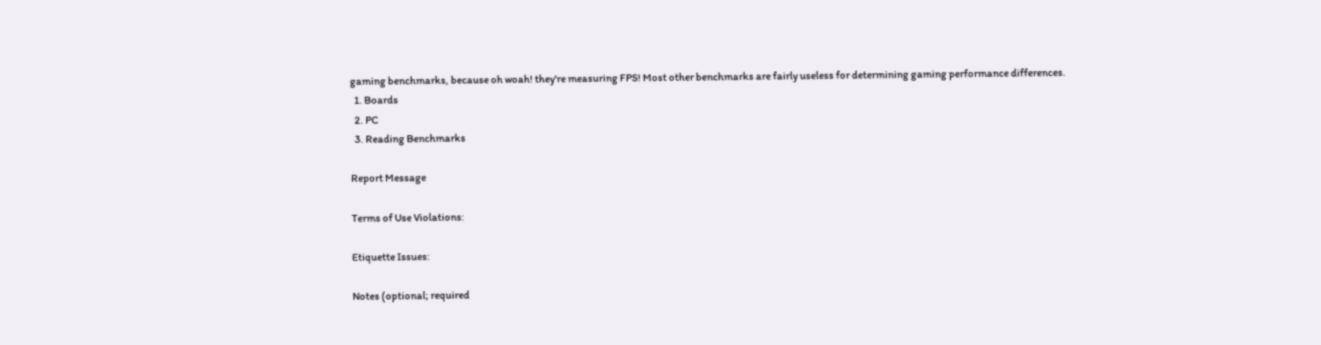gaming benchmarks, because oh woah! they're measuring FPS! Most other benchmarks are fairly useless for determining gaming performance differences.
  1. Boards
  2. PC
  3. Reading Benchmarks

Report Message

Terms of Use Violations:

Etiquette Issues:

Notes (optional; required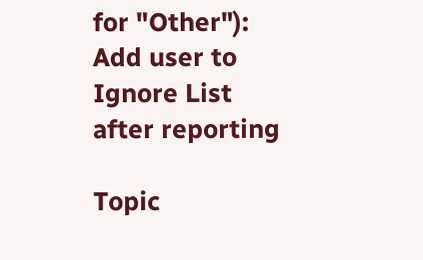for "Other"):
Add user to Ignore List after reporting

Topic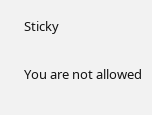Sticky

You are not allowed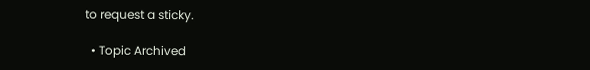to request a sticky.

  • Topic Archived